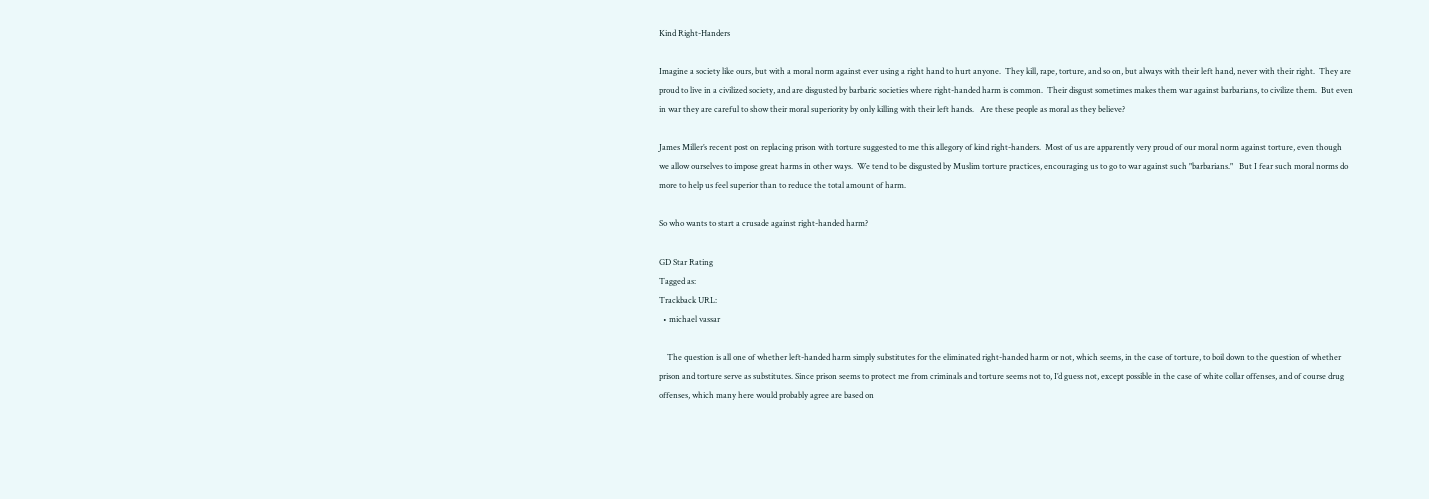Kind Right-Handers

Imagine a society like ours, but with a moral norm against ever using a right hand to hurt anyone.  They kill, rape, torture, and so on, but always with their left hand, never with their right.  They are proud to live in a civilized society, and are disgusted by barbaric societies where right-handed harm is common.  Their disgust sometimes makes them war against barbarians, to civilize them.  But even in war they are careful to show their moral superiority by only killing with their left hands.   Are these people as moral as they believe?

James Miller’s recent post on replacing prison with torture suggested to me this allegory of kind right-handers.  Most of us are apparently very proud of our moral norm against torture, even though we allow ourselves to impose great harms in other ways.  We tend to be disgusted by Muslim torture practices, encouraging us to go to war against such "barbarians."   But I fear such moral norms do more to help us feel superior than to reduce the total amount of harm.

So who wants to start a crusade against right-handed harm?

GD Star Rating
Tagged as:
Trackback URL:
  • michael vassar

    The question is all one of whether left-handed harm simply substitutes for the eliminated right-handed harm or not, which seems, in the case of torture, to boil down to the question of whether prison and torture serve as substitutes. Since prison seems to protect me from criminals and torture seems not to, I’d guess not, except possible in the case of white collar offenses, and of course drug offenses, which many here would probably agree are based on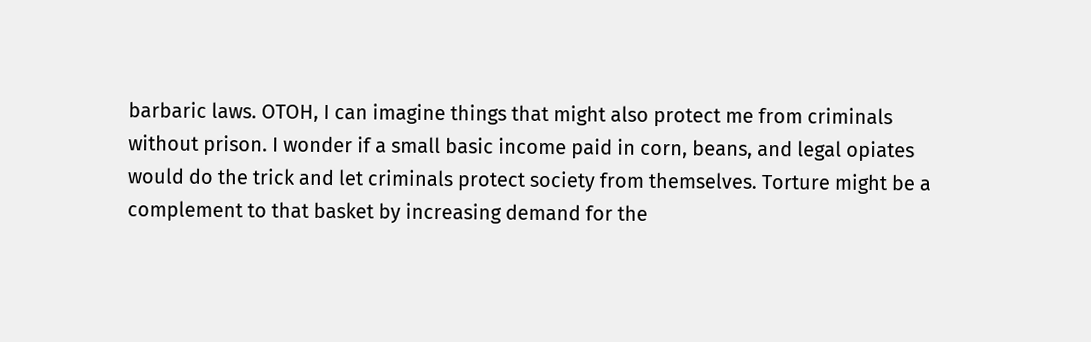barbaric laws. OTOH, I can imagine things that might also protect me from criminals without prison. I wonder if a small basic income paid in corn, beans, and legal opiates would do the trick and let criminals protect society from themselves. Torture might be a complement to that basket by increasing demand for the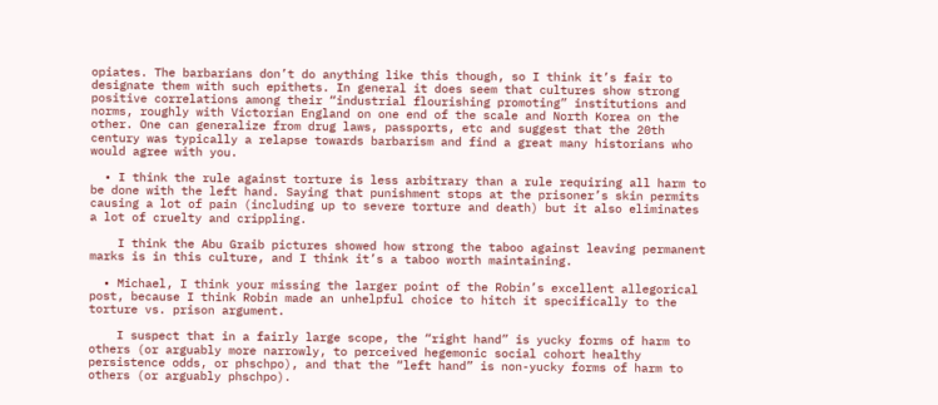opiates. The barbarians don’t do anything like this though, so I think it’s fair to designate them with such epithets. In general it does seem that cultures show strong positive correlations among their “industrial flourishing promoting” institutions and norms, roughly with Victorian England on one end of the scale and North Korea on the other. One can generalize from drug laws, passports, etc and suggest that the 20th century was typically a relapse towards barbarism and find a great many historians who would agree with you.

  • I think the rule against torture is less arbitrary than a rule requiring all harm to be done with the left hand. Saying that punishment stops at the prisoner’s skin permits causing a lot of pain (including up to severe torture and death) but it also eliminates a lot of cruelty and crippling.

    I think the Abu Graib pictures showed how strong the taboo against leaving permanent marks is in this culture, and I think it’s a taboo worth maintaining.

  • Michael, I think your missing the larger point of the Robin’s excellent allegorical post, because I think Robin made an unhelpful choice to hitch it specifically to the torture vs. prison argument.

    I suspect that in a fairly large scope, the “right hand” is yucky forms of harm to others (or arguably more narrowly, to perceived hegemonic social cohort healthy persistence odds, or phschpo), and that the “left hand” is non-yucky forms of harm to others (or arguably phschpo).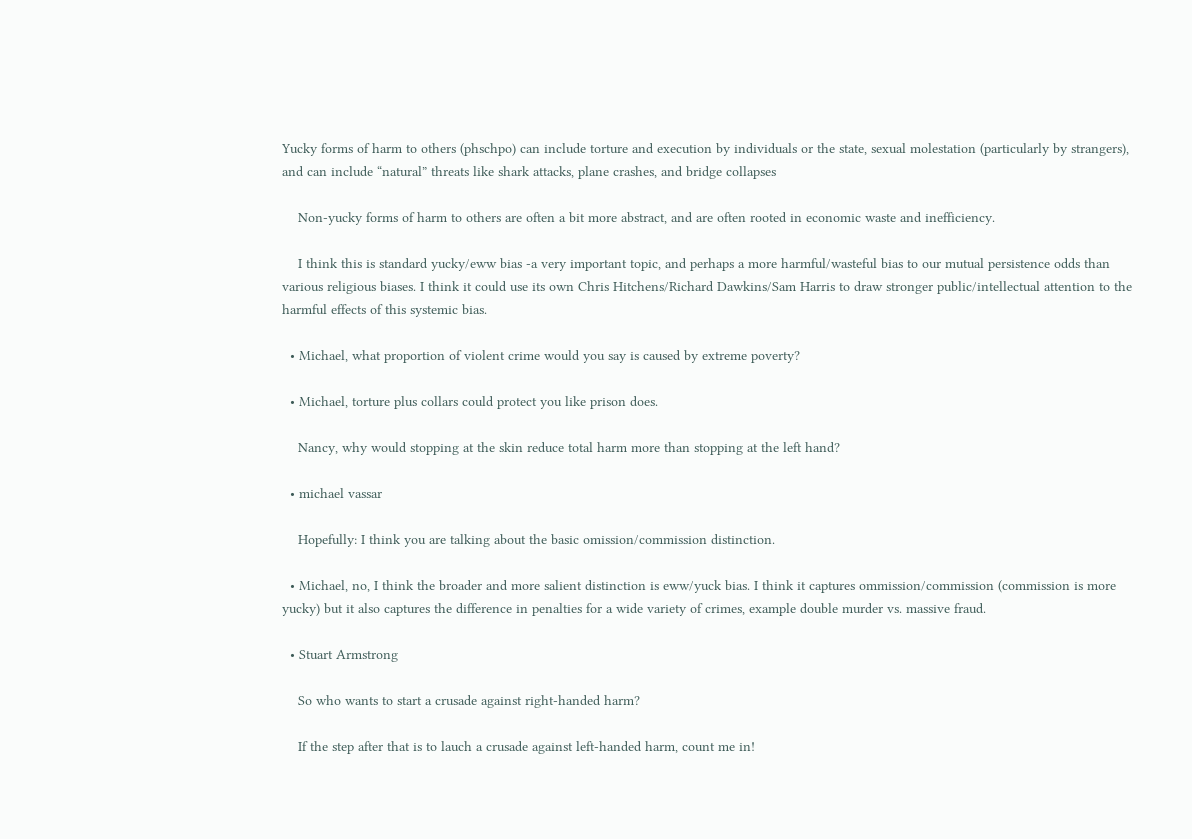Yucky forms of harm to others (phschpo) can include torture and execution by individuals or the state, sexual molestation (particularly by strangers), and can include “natural” threats like shark attacks, plane crashes, and bridge collapses

    Non-yucky forms of harm to others are often a bit more abstract, and are often rooted in economic waste and inefficiency.

    I think this is standard yucky/eww bias -a very important topic, and perhaps a more harmful/wasteful bias to our mutual persistence odds than various religious biases. I think it could use its own Chris Hitchens/Richard Dawkins/Sam Harris to draw stronger public/intellectual attention to the harmful effects of this systemic bias.

  • Michael, what proportion of violent crime would you say is caused by extreme poverty?

  • Michael, torture plus collars could protect you like prison does.

    Nancy, why would stopping at the skin reduce total harm more than stopping at the left hand?

  • michael vassar

    Hopefully: I think you are talking about the basic omission/commission distinction.

  • Michael, no, I think the broader and more salient distinction is eww/yuck bias. I think it captures ommission/commission (commission is more yucky) but it also captures the difference in penalties for a wide variety of crimes, example double murder vs. massive fraud.

  • Stuart Armstrong

    So who wants to start a crusade against right-handed harm?

    If the step after that is to lauch a crusade against left-handed harm, count me in!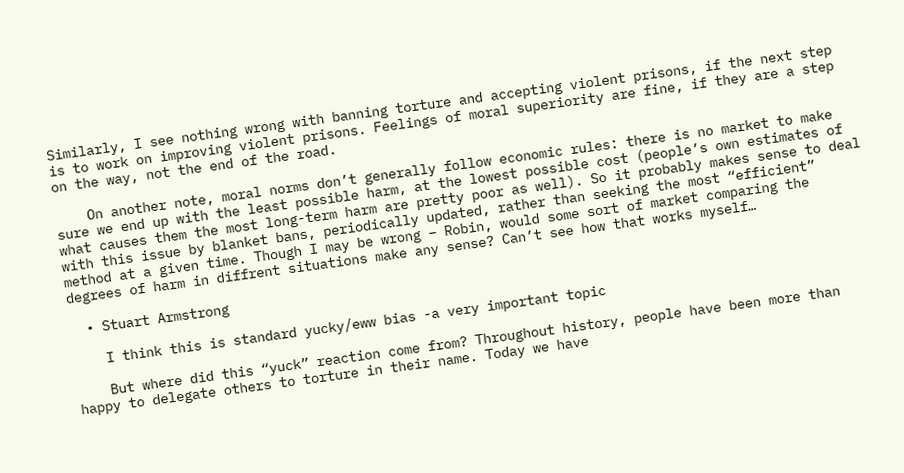Similarly, I see nothing wrong with banning torture and accepting violent prisons, if the next step is to work on improving violent prisons. Feelings of moral superiority are fine, if they are a step on the way, not the end of the road.

    On another note, moral norms don’t generally follow economic rules: there is no market to make sure we end up with the least possible harm, at the lowest possible cost (people’s own estimates of what causes them the most long-term harm are pretty poor as well). So it probably makes sense to deal with this issue by blanket bans, periodically updated, rather than seeking the most “efficient” method at a given time. Though I may be wrong – Robin, would some sort of market comparing the degrees of harm in diffrent situations make any sense? Can’t see how that works myself…

  • Stuart Armstrong

    I think this is standard yucky/eww bias -a very important topic

    But where did this “yuck” reaction come from? Throughout history, people have been more than happy to delegate others to torture in their name. Today we have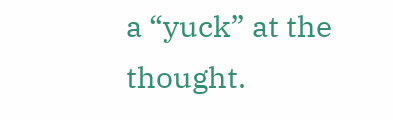a “yuck” at the thought.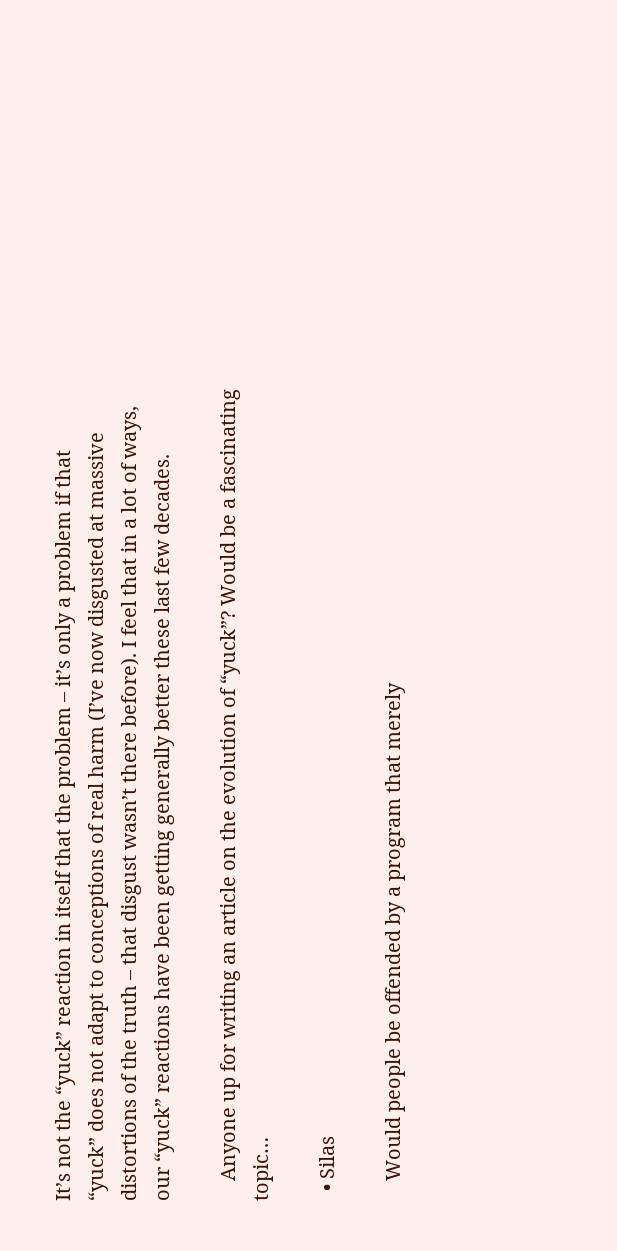It’s not the “yuck” reaction in itself that the problem – it’s only a problem if that “yuck” does not adapt to conceptions of real harm (I’ve now disgusted at massive distortions of the truth – that disgust wasn’t there before). I feel that in a lot of ways, our “yuck” reactions have been getting generally better these last few decades.

    Anyone up for writing an article on the evolution of “yuck”? Would be a fascinating topic…

  • Silas

    Would people be offended by a program that merely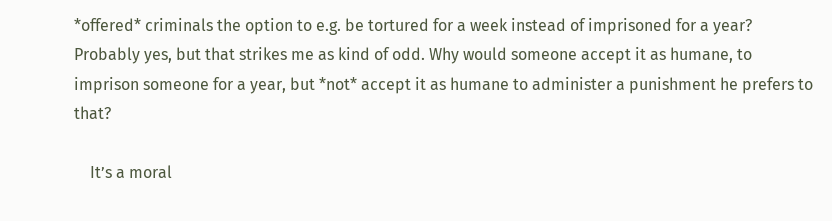*offered* criminals the option to e.g. be tortured for a week instead of imprisoned for a year? Probably yes, but that strikes me as kind of odd. Why would someone accept it as humane, to imprison someone for a year, but *not* accept it as humane to administer a punishment he prefers to that?

    It’s a moral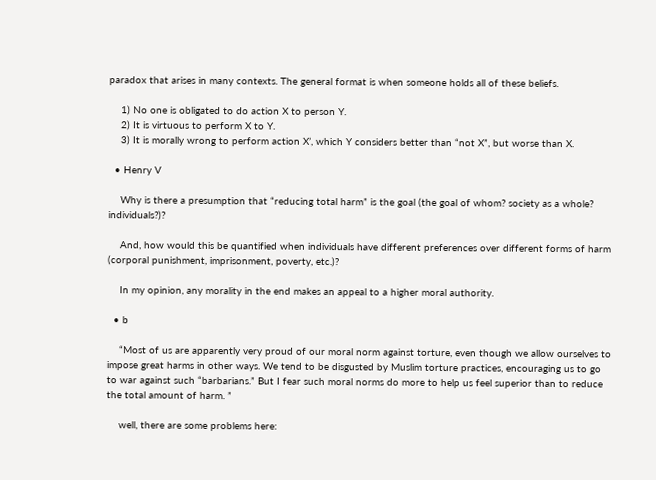paradox that arises in many contexts. The general format is when someone holds all of these beliefs.

    1) No one is obligated to do action X to person Y.
    2) It is virtuous to perform X to Y.
    3) It is morally wrong to perform action X’, which Y considers better than “not X”, but worse than X.

  • Henry V

    Why is there a presumption that “reducing total harm” is the goal (the goal of whom? society as a whole? individuals?)?

    And, how would this be quantified when individuals have different preferences over different forms of harm (corporal punishment, imprisonment, poverty, etc.)?

    In my opinion, any morality in the end makes an appeal to a higher moral authority.

  • b

    “Most of us are apparently very proud of our moral norm against torture, even though we allow ourselves to impose great harms in other ways. We tend to be disgusted by Muslim torture practices, encouraging us to go to war against such “barbarians.” But I fear such moral norms do more to help us feel superior than to reduce the total amount of harm. ”

    well, there are some problems here: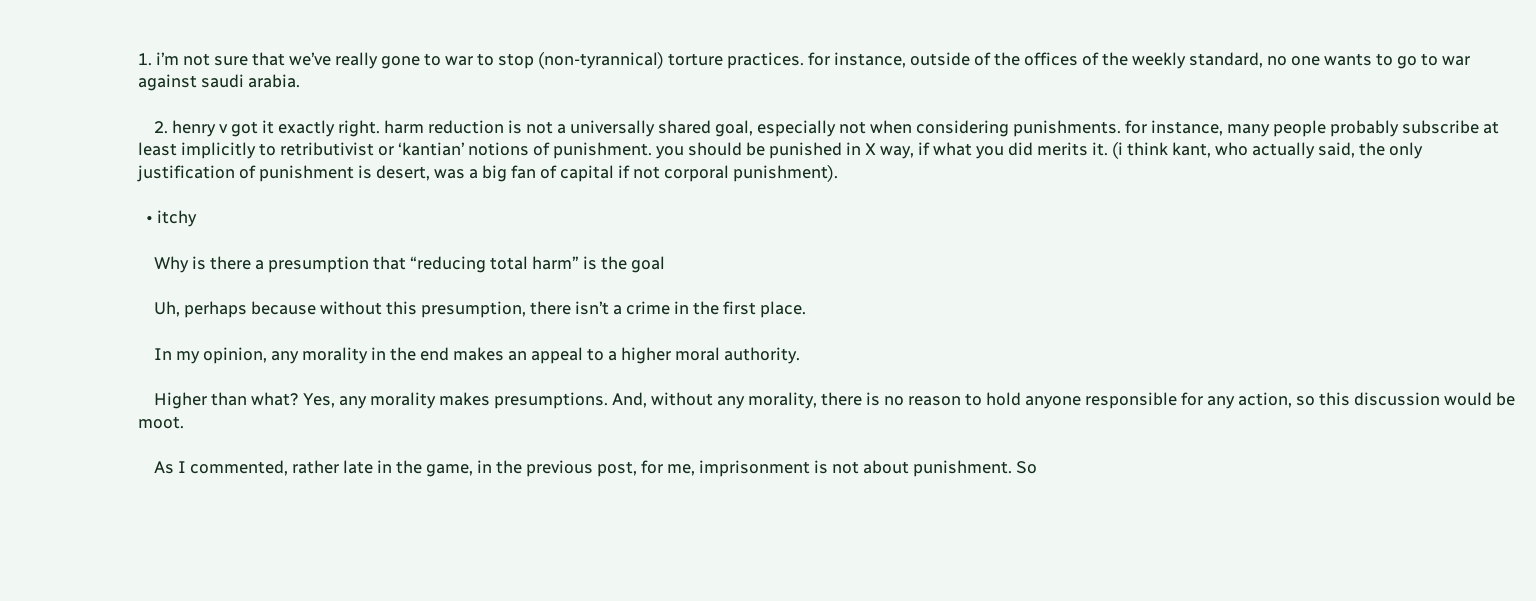1. i’m not sure that we’ve really gone to war to stop (non-tyrannical) torture practices. for instance, outside of the offices of the weekly standard, no one wants to go to war against saudi arabia.

    2. henry v got it exactly right. harm reduction is not a universally shared goal, especially not when considering punishments. for instance, many people probably subscribe at least implicitly to retributivist or ‘kantian’ notions of punishment. you should be punished in X way, if what you did merits it. (i think kant, who actually said, the only justification of punishment is desert, was a big fan of capital if not corporal punishment).

  • itchy

    Why is there a presumption that “reducing total harm” is the goal

    Uh, perhaps because without this presumption, there isn’t a crime in the first place.

    In my opinion, any morality in the end makes an appeal to a higher moral authority.

    Higher than what? Yes, any morality makes presumptions. And, without any morality, there is no reason to hold anyone responsible for any action, so this discussion would be moot.

    As I commented, rather late in the game, in the previous post, for me, imprisonment is not about punishment. So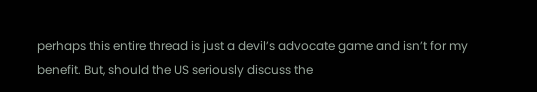perhaps this entire thread is just a devil’s advocate game and isn’t for my benefit. But, should the US seriously discuss the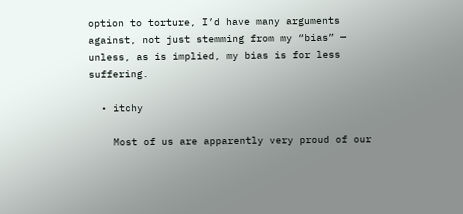option to torture, I’d have many arguments against, not just stemming from my “bias” — unless, as is implied, my bias is for less suffering.

  • itchy

    Most of us are apparently very proud of our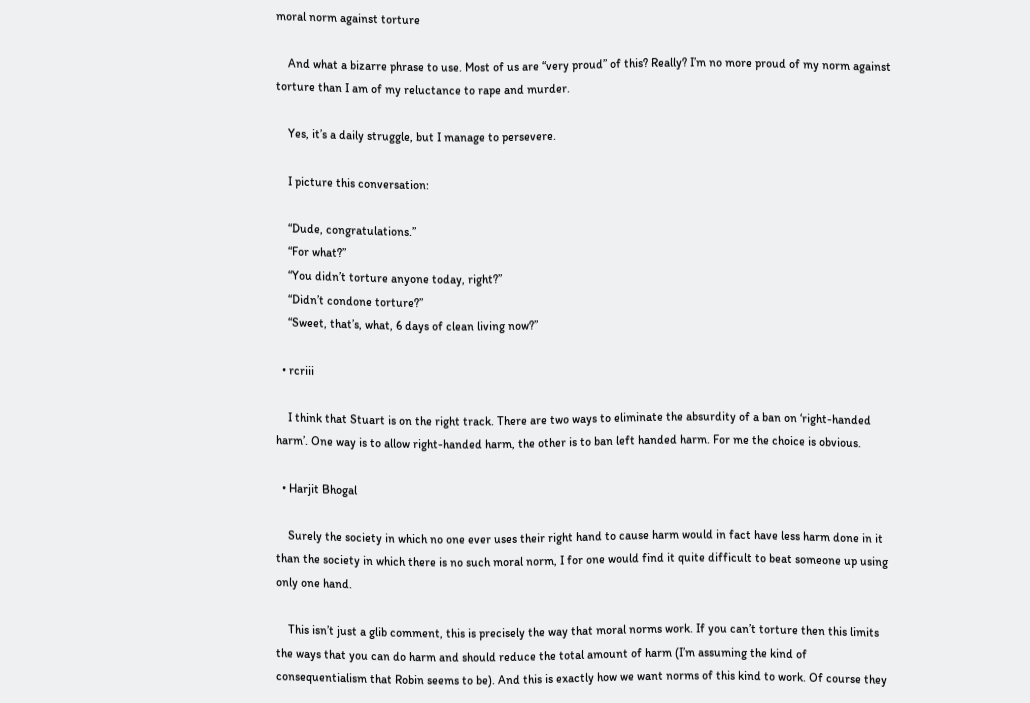moral norm against torture

    And what a bizarre phrase to use. Most of us are “very proud” of this? Really? I’m no more proud of my norm against torture than I am of my reluctance to rape and murder.

    Yes, it’s a daily struggle, but I manage to persevere.

    I picture this conversation:

    “Dude, congratulations.”
    “For what?”
    “You didn’t torture anyone today, right?”
    “Didn’t condone torture?”
    “Sweet, that’s, what, 6 days of clean living now?”

  • rcriii

    I think that Stuart is on the right track. There are two ways to eliminate the absurdity of a ban on ‘right-handed harm’. One way is to allow right-handed harm, the other is to ban left handed harm. For me the choice is obvious.

  • Harjit Bhogal

    Surely the society in which no one ever uses their right hand to cause harm would in fact have less harm done in it than the society in which there is no such moral norm, I for one would find it quite difficult to beat someone up using only one hand.

    This isn’t just a glib comment, this is precisely the way that moral norms work. If you can’t torture then this limits the ways that you can do harm and should reduce the total amount of harm (I’m assuming the kind of consequentialism that Robin seems to be). And this is exactly how we want norms of this kind to work. Of course they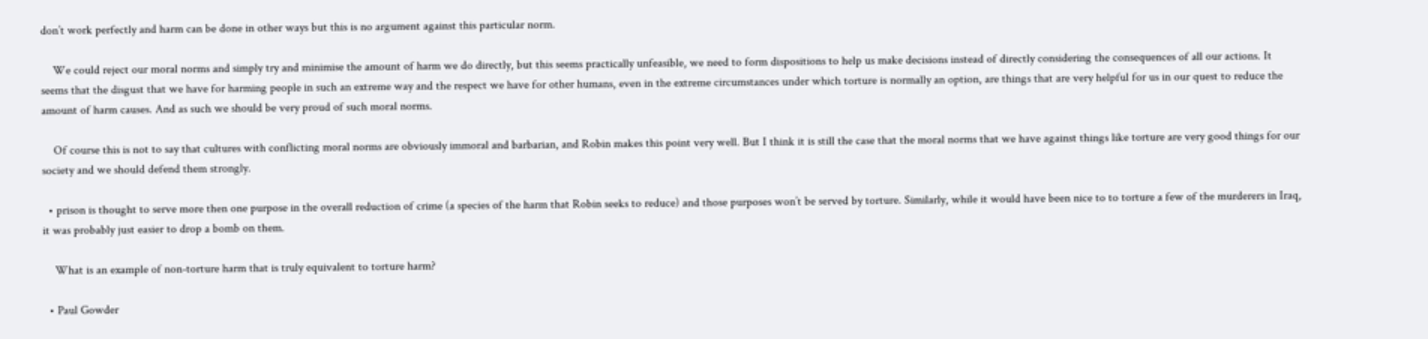don’t work perfectly and harm can be done in other ways but this is no argument against this particular norm.

    We could reject our moral norms and simply try and minimise the amount of harm we do directly, but this seems practically unfeasible, we need to form dispositions to help us make decisions instead of directly considering the consequences of all our actions. It seems that the disgust that we have for harming people in such an extreme way and the respect we have for other humans, even in the extreme circumstances under which torture is normally an option, are things that are very helpful for us in our quest to reduce the amount of harm causes. And as such we should be very proud of such moral norms.

    Of course this is not to say that cultures with conflicting moral norms are obviously immoral and barbarian, and Robin makes this point very well. But I think it is still the case that the moral norms that we have against things like torture are very good things for our society and we should defend them strongly.

  • prison is thought to serve more then one purpose in the overall reduction of crime (a species of the harm that Robin seeks to reduce) and those purposes won’t be served by torture. Similarly, while it would have been nice to to torture a few of the murderers in Iraq, it was probably just easier to drop a bomb on them.

    What is an example of non-torture harm that is truly equivalent to torture harm?

  • Paul Gowder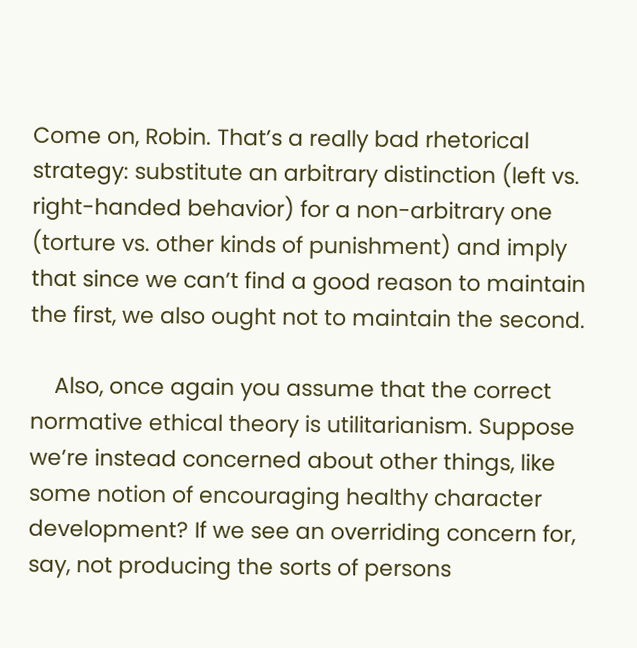Come on, Robin. That’s a really bad rhetorical strategy: substitute an arbitrary distinction (left vs. right-handed behavior) for a non-arbitrary one (torture vs. other kinds of punishment) and imply that since we can’t find a good reason to maintain the first, we also ought not to maintain the second.

    Also, once again you assume that the correct normative ethical theory is utilitarianism. Suppose we’re instead concerned about other things, like some notion of encouraging healthy character development? If we see an overriding concern for, say, not producing the sorts of persons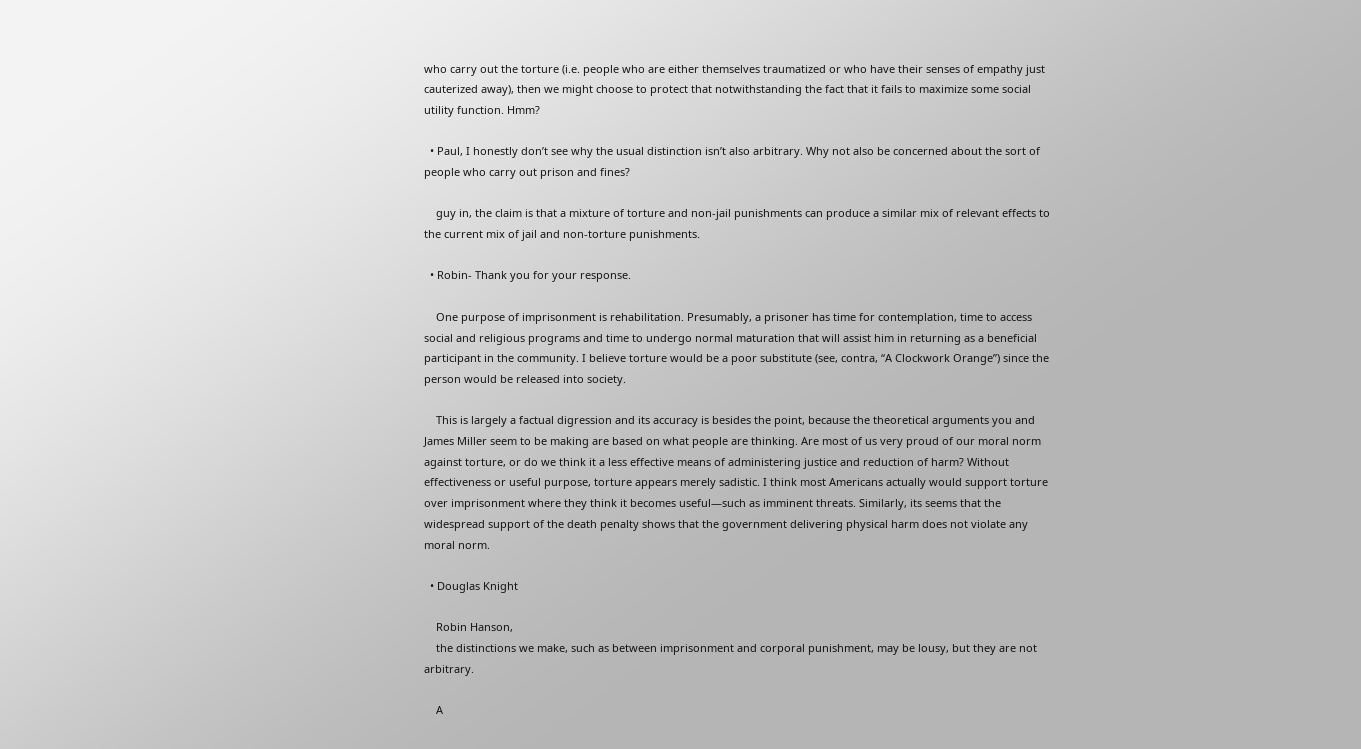who carry out the torture (i.e. people who are either themselves traumatized or who have their senses of empathy just cauterized away), then we might choose to protect that notwithstanding the fact that it fails to maximize some social utility function. Hmm?

  • Paul, I honestly don’t see why the usual distinction isn’t also arbitrary. Why not also be concerned about the sort of people who carry out prison and fines?

    guy in, the claim is that a mixture of torture and non-jail punishments can produce a similar mix of relevant effects to the current mix of jail and non-torture punishments.

  • Robin- Thank you for your response.

    One purpose of imprisonment is rehabilitation. Presumably, a prisoner has time for contemplation, time to access social and religious programs and time to undergo normal maturation that will assist him in returning as a beneficial participant in the community. I believe torture would be a poor substitute (see, contra, “A Clockwork Orange”) since the person would be released into society.

    This is largely a factual digression and its accuracy is besides the point, because the theoretical arguments you and James Miller seem to be making are based on what people are thinking. Are most of us very proud of our moral norm against torture, or do we think it a less effective means of administering justice and reduction of harm? Without effectiveness or useful purpose, torture appears merely sadistic. I think most Americans actually would support torture over imprisonment where they think it becomes useful—such as imminent threats. Similarly, its seems that the widespread support of the death penalty shows that the government delivering physical harm does not violate any moral norm.

  • Douglas Knight

    Robin Hanson,
    the distinctions we make, such as between imprisonment and corporal punishment, may be lousy, but they are not arbitrary.

    A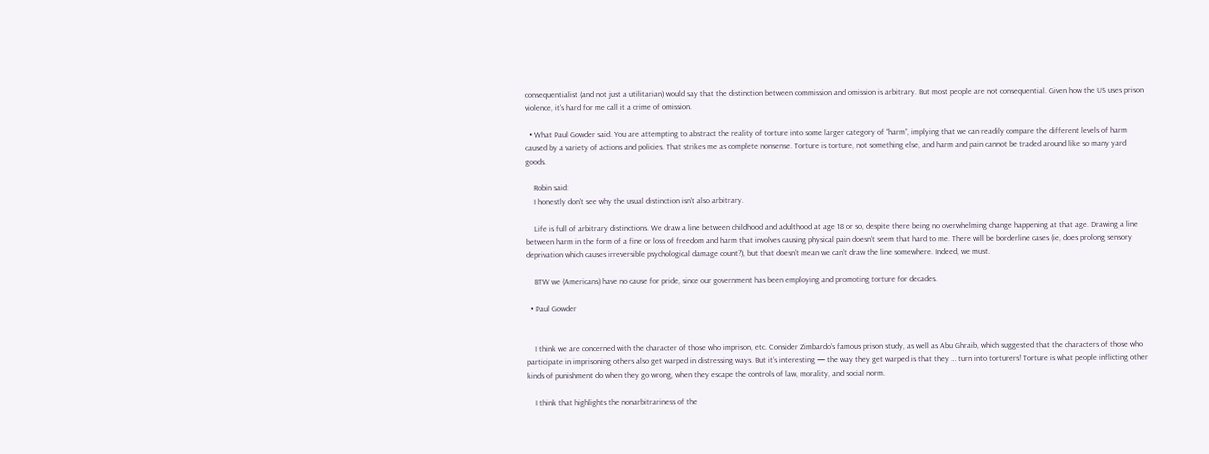consequentialist (and not just a utilitarian) would say that the distinction between commission and omission is arbitrary. But most people are not consequential. Given how the US uses prison violence, it’s hard for me call it a crime of omission.

  • What Paul Gowder said. You are attempting to abstract the reality of torture into some larger category of “harm”, implying that we can readily compare the different levels of harm caused by a variety of actions and policies. That strikes me as complete nonsense. Torture is torture, not something else, and harm and pain cannot be traded around like so many yard goods.

    Robin said:
    I honestly don’t see why the usual distinction isn’t also arbitrary.

    Life is full of arbitrary distinctions. We draw a line between childhood and adulthood at age 18 or so, despite there being no overwhelming change happening at that age. Drawing a line between harm in the form of a fine or loss of freedom and harm that involves causing physical pain doesn’t seem that hard to me. There will be borderline cases (ie, does prolong sensory deprivation which causes irreversible psychological damage count?), but that doesn’t mean we can’t draw the line somewhere. Indeed, we must.

    BTW we (Americans) have no cause for pride, since our government has been employing and promoting torture for decades.

  • Paul Gowder


    I think we are concerned with the character of those who imprison, etc. Consider Zimbardo’s famous prison study, as well as Abu Ghraib, which suggested that the characters of those who participate in imprisoning others also get warped in distressing ways. But it’s interesting — the way they get warped is that they … turn into torturers! Torture is what people inflicting other kinds of punishment do when they go wrong, when they escape the controls of law, morality, and social norm.

    I think that highlights the nonarbitrariness of the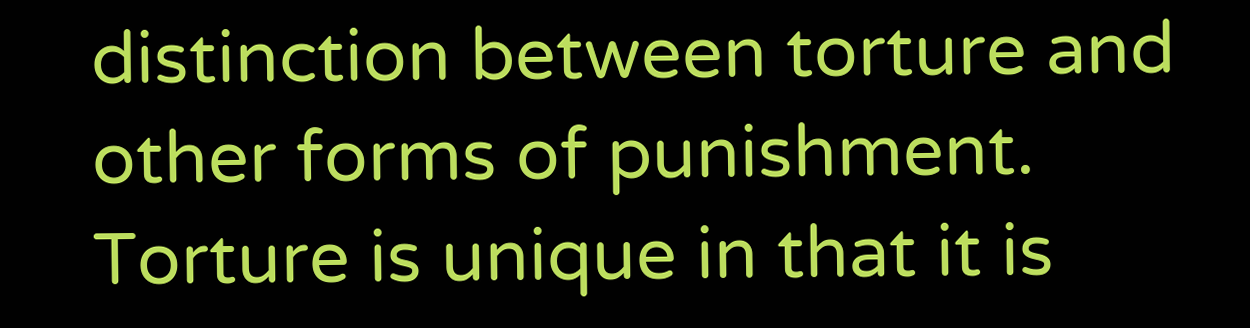distinction between torture and other forms of punishment. Torture is unique in that it is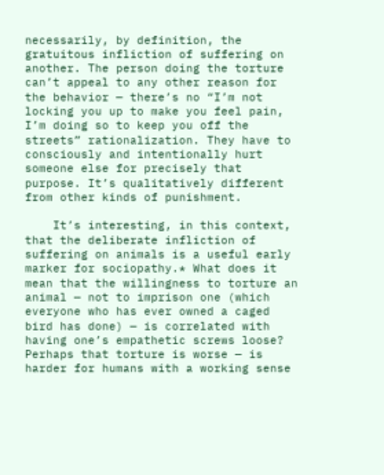necessarily, by definition, the gratuitous infliction of suffering on another. The person doing the torture can’t appeal to any other reason for the behavior — there’s no “I’m not locking you up to make you feel pain, I’m doing so to keep you off the streets” rationalization. They have to consciously and intentionally hurt someone else for precisely that purpose. It’s qualitatively different from other kinds of punishment.

    It’s interesting, in this context, that the deliberate infliction of suffering on animals is a useful early marker for sociopathy.* What does it mean that the willingness to torture an animal — not to imprison one (which everyone who has ever owned a caged bird has done) — is correlated with having one’s empathetic screws loose? Perhaps that torture is worse — is harder for humans with a working sense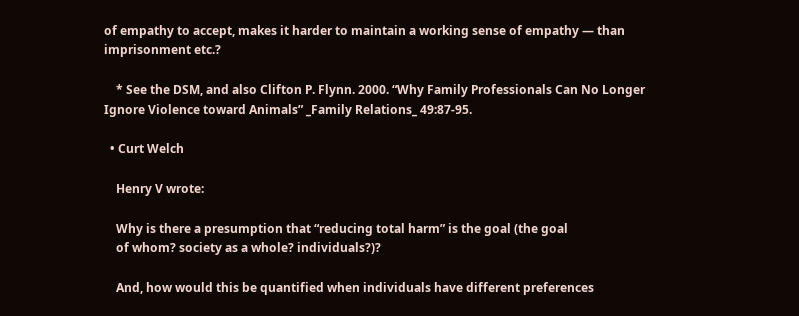of empathy to accept, makes it harder to maintain a working sense of empathy — than imprisonment etc.?

    * See the DSM, and also Clifton P. Flynn. 2000. “Why Family Professionals Can No Longer Ignore Violence toward Animals” _Family Relations_ 49:87-95.

  • Curt Welch

    Henry V wrote:

    Why is there a presumption that “reducing total harm” is the goal (the goal
    of whom? society as a whole? individuals?)?

    And, how would this be quantified when individuals have different preferences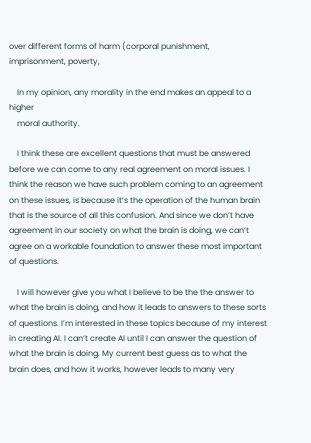over different forms of harm (corporal punishment, imprisonment, poverty,

    In my opinion, any morality in the end makes an appeal to a higher
    moral authority.

    I think these are excellent questions that must be answered before we can come to any real agreement on moral issues. I think the reason we have such problem coming to an agreement on these issues, is because it’s the operation of the human brain that is the source of all this confusion. And since we don’t have agreement in our society on what the brain is doing, we can’t agree on a workable foundation to answer these most important of questions.

    I will however give you what I believe to be the the answer to what the brain is doing, and how it leads to answers to these sorts of questions. I’m interested in these topics because of my interest in creating AI. I can’t create AI until I can answer the question of what the brain is doing. My current best guess as to what the brain does, and how it works, however leads to many very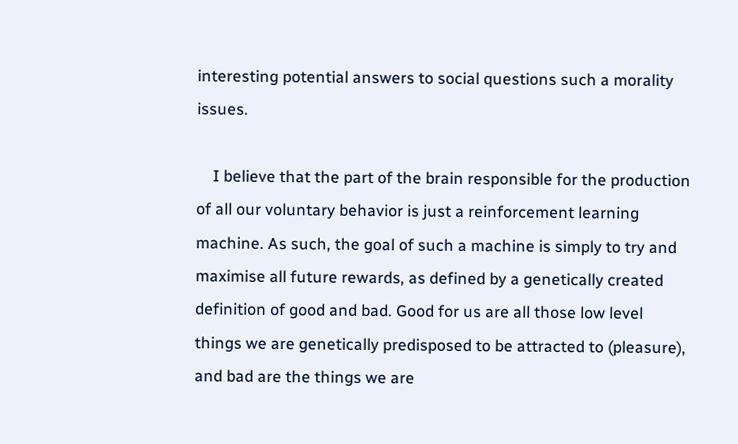interesting potential answers to social questions such a morality issues.

    I believe that the part of the brain responsible for the production of all our voluntary behavior is just a reinforcement learning machine. As such, the goal of such a machine is simply to try and maximise all future rewards, as defined by a genetically created definition of good and bad. Good for us are all those low level things we are genetically predisposed to be attracted to (pleasure), and bad are the things we are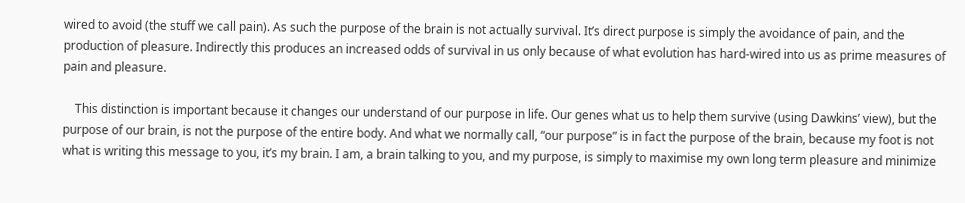wired to avoid (the stuff we call pain). As such the purpose of the brain is not actually survival. It’s direct purpose is simply the avoidance of pain, and the production of pleasure. Indirectly this produces an increased odds of survival in us only because of what evolution has hard-wired into us as prime measures of pain and pleasure.

    This distinction is important because it changes our understand of our purpose in life. Our genes what us to help them survive (using Dawkins’ view), but the purpose of our brain, is not the purpose of the entire body. And what we normally call, “our purpose” is in fact the purpose of the brain, because my foot is not what is writing this message to you, it’s my brain. I am, a brain talking to you, and my purpose, is simply to maximise my own long term pleasure and minimize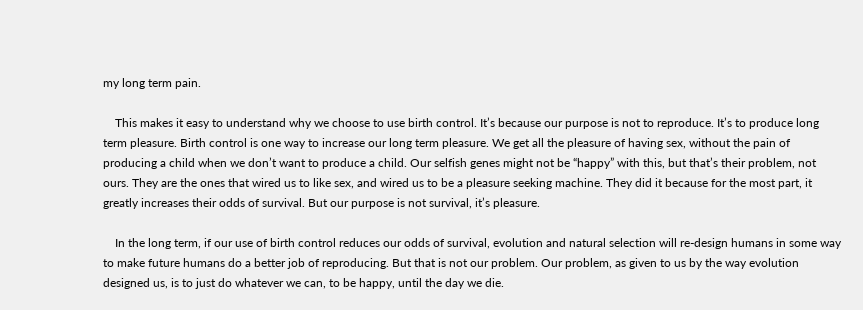my long term pain.

    This makes it easy to understand why we choose to use birth control. It’s because our purpose is not to reproduce. It’s to produce long term pleasure. Birth control is one way to increase our long term pleasure. We get all the pleasure of having sex, without the pain of producing a child when we don’t want to produce a child. Our selfish genes might not be “happy” with this, but that’s their problem, not ours. They are the ones that wired us to like sex, and wired us to be a pleasure seeking machine. They did it because for the most part, it greatly increases their odds of survival. But our purpose is not survival, it’s pleasure.

    In the long term, if our use of birth control reduces our odds of survival, evolution and natural selection will re-design humans in some way to make future humans do a better job of reproducing. But that is not our problem. Our problem, as given to us by the way evolution designed us, is to just do whatever we can, to be happy, until the day we die.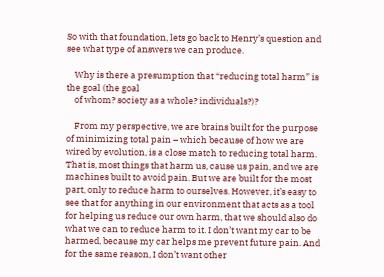So with that foundation, lets go back to Henry’s question and see what type of answers we can produce.

    Why is there a presumption that “reducing total harm” is the goal (the goal
    of whom? society as a whole? individuals?)?

    From my perspective, we are brains built for the purpose of minimizing total pain – which because of how we are wired by evolution, is a close match to reducing total harm. That is, most things that harm us, cause us pain, and we are machines built to avoid pain. But we are built for the most part, only to reduce harm to ourselves. However, it’s easy to see that for anything in our environment that acts as a tool for helping us reduce our own harm, that we should also do what we can to reduce harm to it. I don’t want my car to be harmed, because my car helps me prevent future pain. And for the same reason, I don’t want other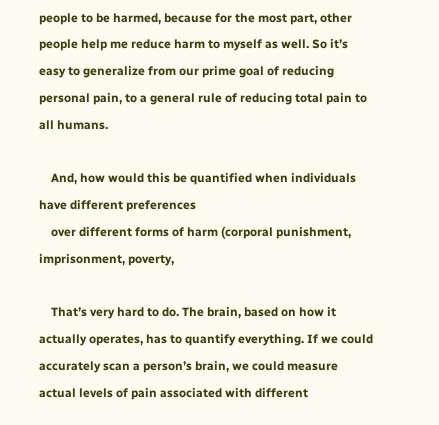people to be harmed, because for the most part, other people help me reduce harm to myself as well. So it’s easy to generalize from our prime goal of reducing personal pain, to a general rule of reducing total pain to all humans.

    And, how would this be quantified when individuals have different preferences
    over different forms of harm (corporal punishment, imprisonment, poverty,

    That’s very hard to do. The brain, based on how it actually operates, has to quantify everything. If we could accurately scan a person’s brain, we could measure actual levels of pain associated with different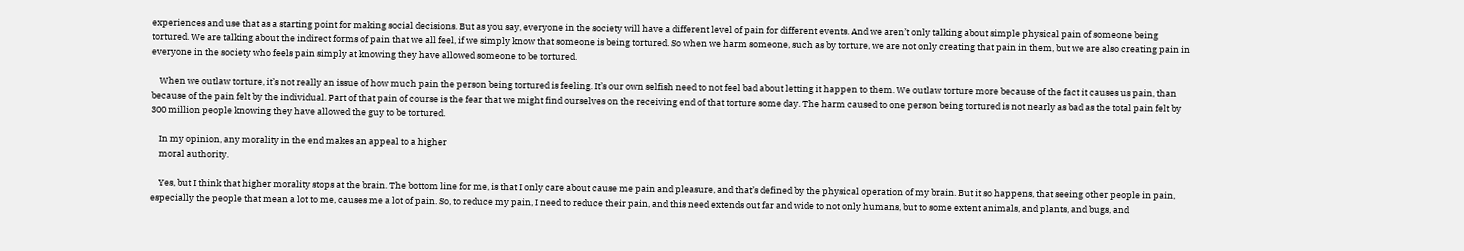experiences and use that as a starting point for making social decisions. But as you say, everyone in the society will have a different level of pain for different events. And we aren’t only talking about simple physical pain of someone being tortured. We are talking about the indirect forms of pain that we all feel, if we simply know that someone is being tortured. So when we harm someone, such as by torture, we are not only creating that pain in them, but we are also creating pain in everyone in the society who feels pain simply at knowing they have allowed someone to be tortured.

    When we outlaw torture, it’s not really an issue of how much pain the person being tortured is feeling. It’s our own selfish need to not feel bad about letting it happen to them. We outlaw torture more because of the fact it causes us pain, than because of the pain felt by the individual. Part of that pain of course is the fear that we might find ourselves on the receiving end of that torture some day. The harm caused to one person being tortured is not nearly as bad as the total pain felt by 300 million people knowing they have allowed the guy to be tortured.

    In my opinion, any morality in the end makes an appeal to a higher
    moral authority.

    Yes, but I think that higher morality stops at the brain. The bottom line for me, is that I only care about cause me pain and pleasure, and that’s defined by the physical operation of my brain. But it so happens, that seeing other people in pain, especially the people that mean a lot to me, causes me a lot of pain. So, to reduce my pain, I need to reduce their pain, and this need extends out far and wide to not only humans, but to some extent animals, and plants, and bugs, and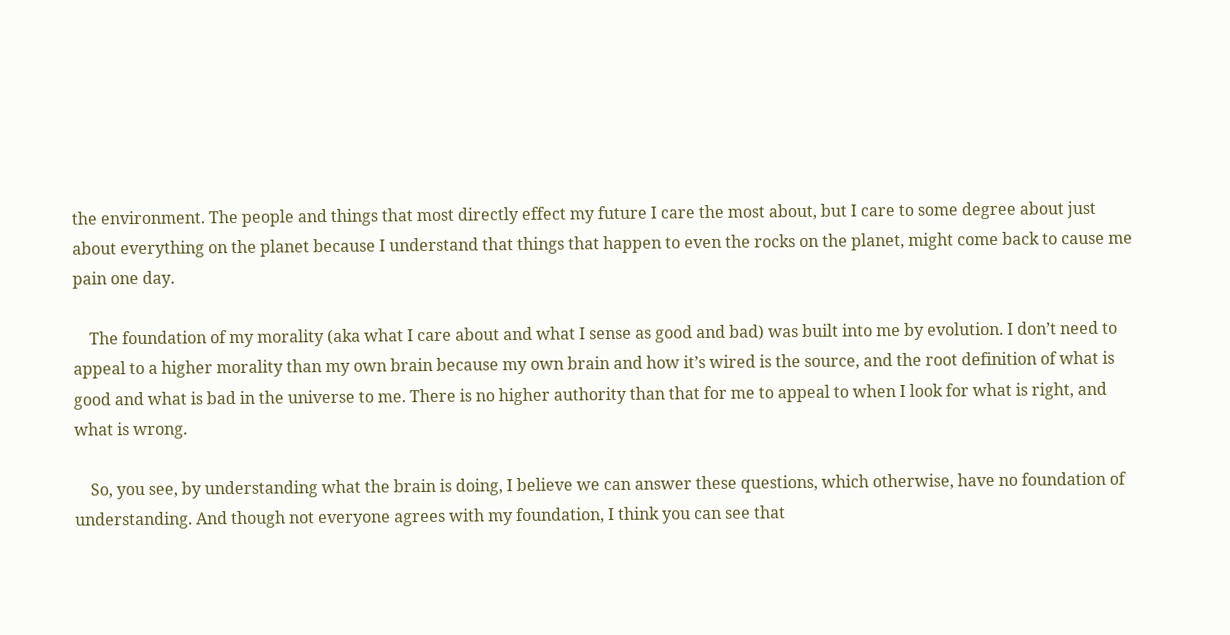the environment. The people and things that most directly effect my future I care the most about, but I care to some degree about just about everything on the planet because I understand that things that happen to even the rocks on the planet, might come back to cause me pain one day.

    The foundation of my morality (aka what I care about and what I sense as good and bad) was built into me by evolution. I don’t need to appeal to a higher morality than my own brain because my own brain and how it’s wired is the source, and the root definition of what is good and what is bad in the universe to me. There is no higher authority than that for me to appeal to when I look for what is right, and what is wrong.

    So, you see, by understanding what the brain is doing, I believe we can answer these questions, which otherwise, have no foundation of understanding. And though not everyone agrees with my foundation, I think you can see that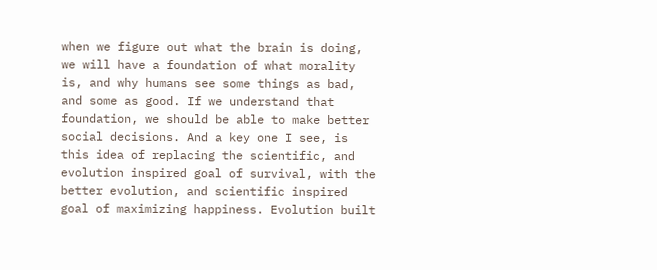when we figure out what the brain is doing, we will have a foundation of what morality is, and why humans see some things as bad, and some as good. If we understand that foundation, we should be able to make better social decisions. And a key one I see, is this idea of replacing the scientific, and evolution inspired goal of survival, with the better evolution, and scientific inspired goal of maximizing happiness. Evolution built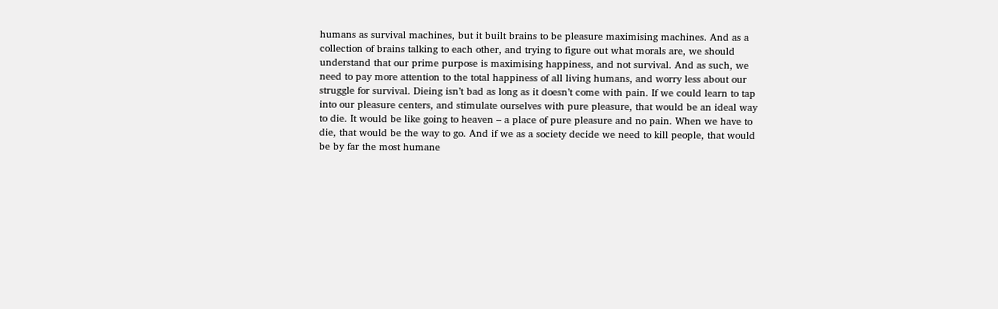humans as survival machines, but it built brains to be pleasure maximising machines. And as a collection of brains talking to each other, and trying to figure out what morals are, we should understand that our prime purpose is maximising happiness, and not survival. And as such, we need to pay more attention to the total happiness of all living humans, and worry less about our struggle for survival. Dieing isn’t bad as long as it doesn’t come with pain. If we could learn to tap into our pleasure centers, and stimulate ourselves with pure pleasure, that would be an ideal way to die. It would be like going to heaven – a place of pure pleasure and no pain. When we have to die, that would be the way to go. And if we as a society decide we need to kill people, that would be by far the most humane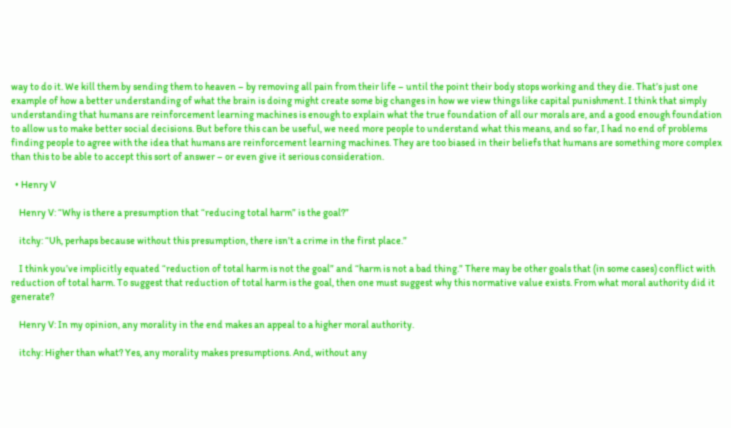way to do it. We kill them by sending them to heaven – by removing all pain from their life – until the point their body stops working and they die. That’s just one example of how a better understanding of what the brain is doing might create some big changes in how we view things like capital punishment. I think that simply understanding that humans are reinforcement learning machines is enough to explain what the true foundation of all our morals are, and a good enough foundation to allow us to make better social decisions. But before this can be useful, we need more people to understand what this means, and so far, I had no end of problems finding people to agree with the idea that humans are reinforcement learning machines. They are too biased in their beliefs that humans are something more complex than this to be able to accept this sort of answer – or even give it serious consideration.

  • Henry V

    Henry V: “Why is there a presumption that “reducing total harm” is the goal?”

    itchy: “Uh, perhaps because without this presumption, there isn’t a crime in the first place.”

    I think you’ve implicitly equated “reduction of total harm is not the goal” and “harm is not a bad thing.” There may be other goals that (in some cases) conflict with reduction of total harm. To suggest that reduction of total harm is the goal, then one must suggest why this normative value exists. From what moral authority did it generate?

    Henry V: In my opinion, any morality in the end makes an appeal to a higher moral authority.

    itchy: Higher than what? Yes, any morality makes presumptions. And, without any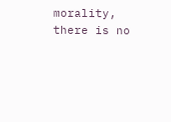morality, there is no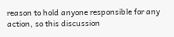reason to hold anyone responsible for any action, so this discussion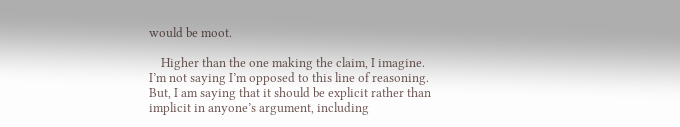would be moot.

    Higher than the one making the claim, I imagine. I’m not saying I’m opposed to this line of reasoning. But, I am saying that it should be explicit rather than implicit in anyone’s argument, including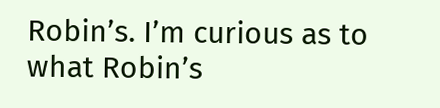Robin’s. I’m curious as to what Robin’s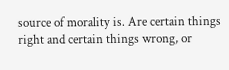source of morality is. Are certain things right and certain things wrong, or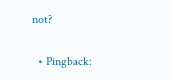not?

  • Pingback: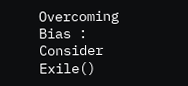Overcoming Bias : Consider Exile()